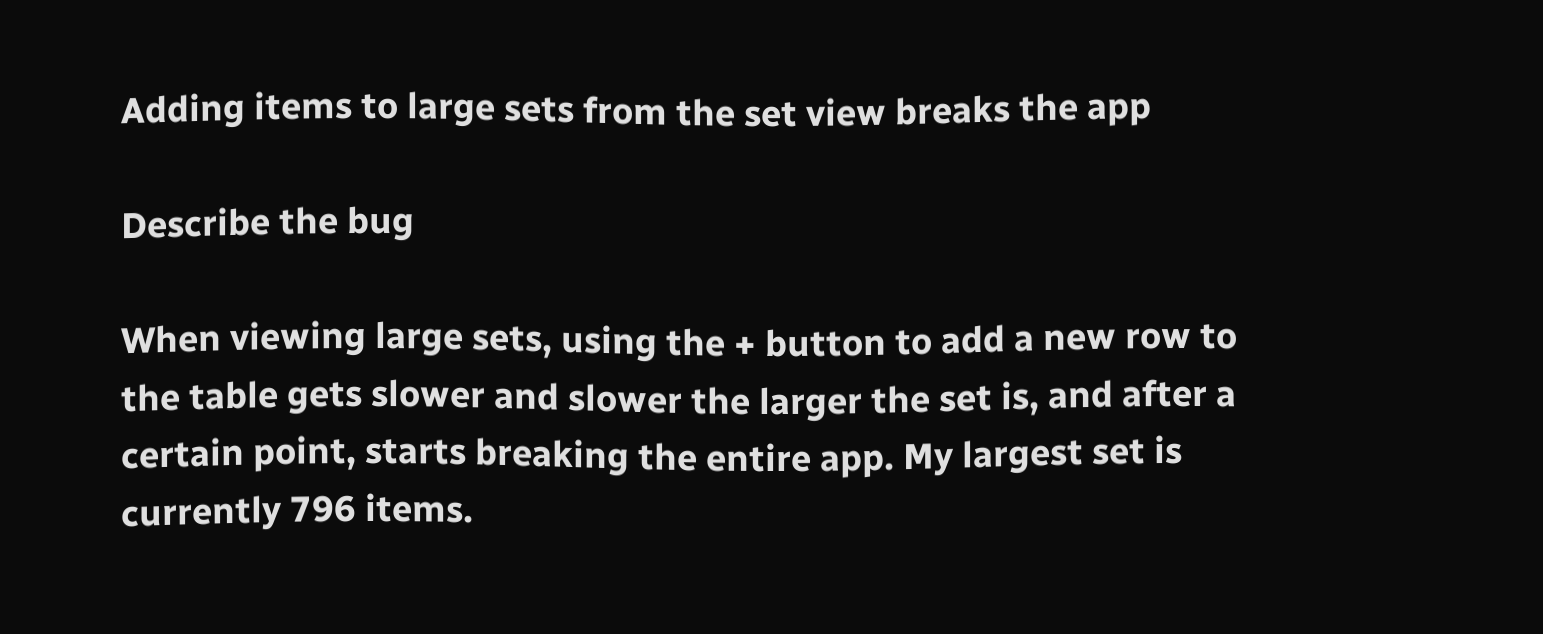Adding items to large sets from the set view breaks the app

Describe the bug

When viewing large sets, using the + button to add a new row to the table gets slower and slower the larger the set is, and after a certain point, starts breaking the entire app. My largest set is currently 796 items.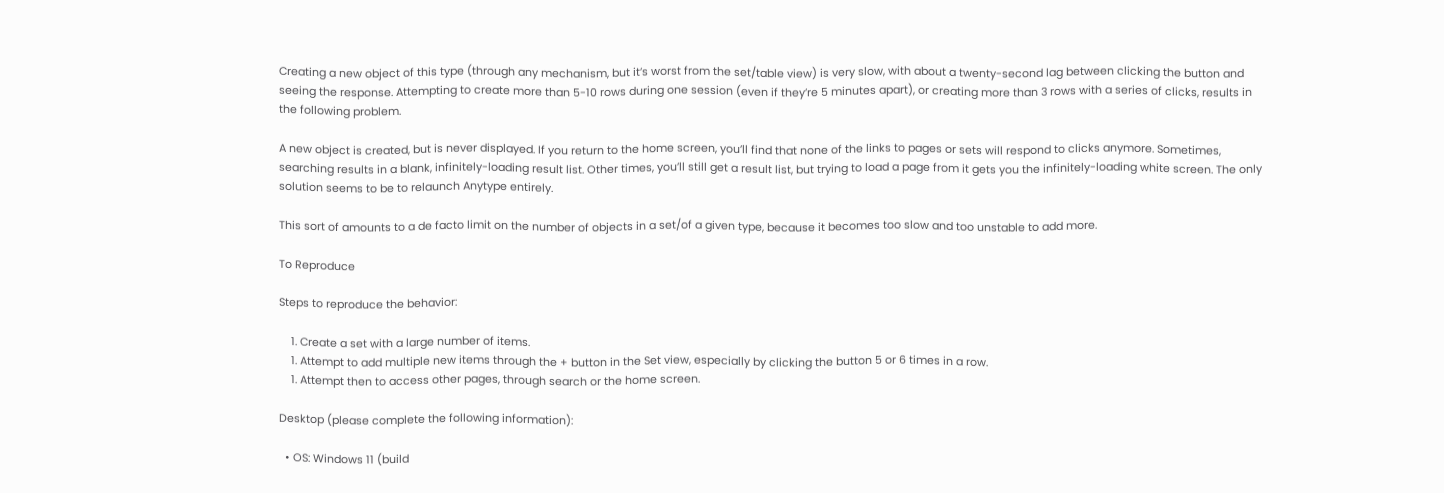Creating a new object of this type (through any mechanism, but it’s worst from the set/table view) is very slow, with about a twenty-second lag between clicking the button and seeing the response. Attempting to create more than 5-10 rows during one session (even if they’re 5 minutes apart), or creating more than 3 rows with a series of clicks, results in the following problem.

A new object is created, but is never displayed. If you return to the home screen, you’ll find that none of the links to pages or sets will respond to clicks anymore. Sometimes, searching results in a blank, infinitely-loading result list. Other times, you’ll still get a result list, but trying to load a page from it gets you the infinitely-loading white screen. The only solution seems to be to relaunch Anytype entirely.

This sort of amounts to a de facto limit on the number of objects in a set/of a given type, because it becomes too slow and too unstable to add more.

To Reproduce

Steps to reproduce the behavior:

    1. Create a set with a large number of items.
    1. Attempt to add multiple new items through the + button in the Set view, especially by clicking the button 5 or 6 times in a row.
    1. Attempt then to access other pages, through search or the home screen.

Desktop (please complete the following information):

  • OS: Windows 11 (build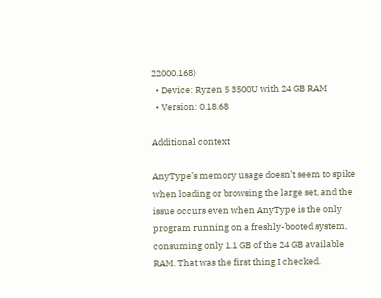22000.168)
  • Device: Ryzen 5 3500U with 24 GB RAM
  • Version: 0.18.68

Additional context

AnyType’s memory usage doesn’t seem to spike when loading or browsing the large set, and the issue occurs even when AnyType is the only program running on a freshly-booted system, consuming only 1.1 GB of the 24 GB available RAM. That was the first thing I checked.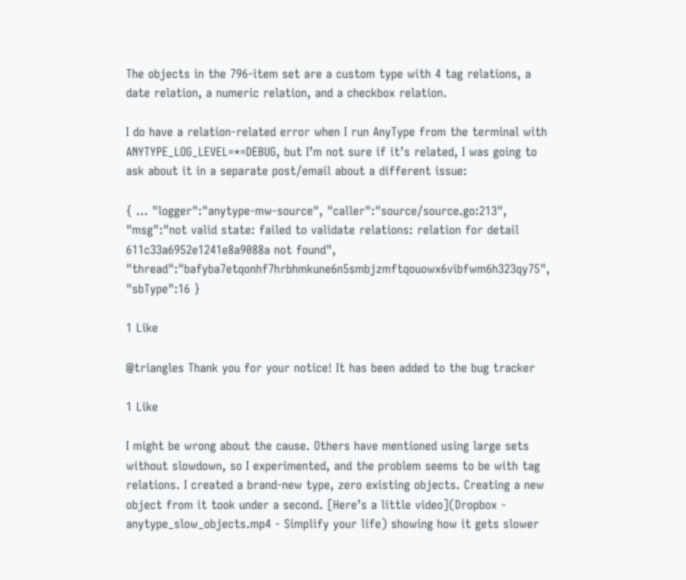The objects in the 796-item set are a custom type with 4 tag relations, a date relation, a numeric relation, and a checkbox relation.

I do have a relation-related error when I run AnyType from the terminal with ANYTYPE_LOG_LEVEL=*=DEBUG, but I’m not sure if it’s related, I was going to ask about it in a separate post/email about a different issue:

{ ... "logger":"anytype-mw-source", "caller":"source/source.go:213", "msg":"not valid state: failed to validate relations: relation for detail 611c33a6952e1241e8a9088a not found", "thread":"bafyba7etqonhf7hrbhmkune6n5smbjzmftqouowx6vibfwm6h323qy75", "sbType":16 }

1 Like

@triangles Thank you for your notice! It has been added to the bug tracker

1 Like

I might be wrong about the cause. Others have mentioned using large sets without slowdown, so I experimented, and the problem seems to be with tag relations. I created a brand-new type, zero existing objects. Creating a new object from it took under a second. [Here’s a little video](Dropbox - anytype_slow_objects.mp4 - Simplify your life) showing how it gets slower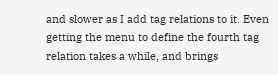and slower as I add tag relations to it. Even getting the menu to define the fourth tag relation takes a while, and brings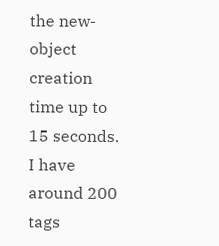the new-object creation time up to 15 seconds. I have around 200 tags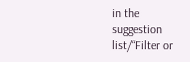in the suggestion list/“Filter or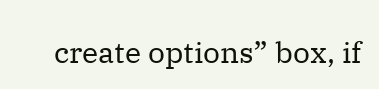create options” box, if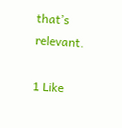that’s relevant.

1 Like